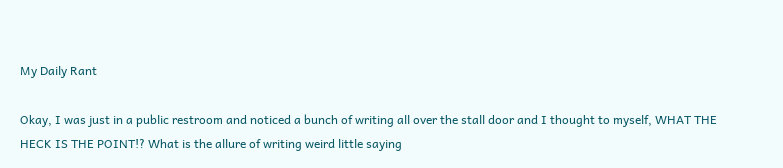My Daily Rant

Okay, I was just in a public restroom and noticed a bunch of writing all over the stall door and I thought to myself, WHAT THE HECK IS THE POINT!? What is the allure of writing weird little saying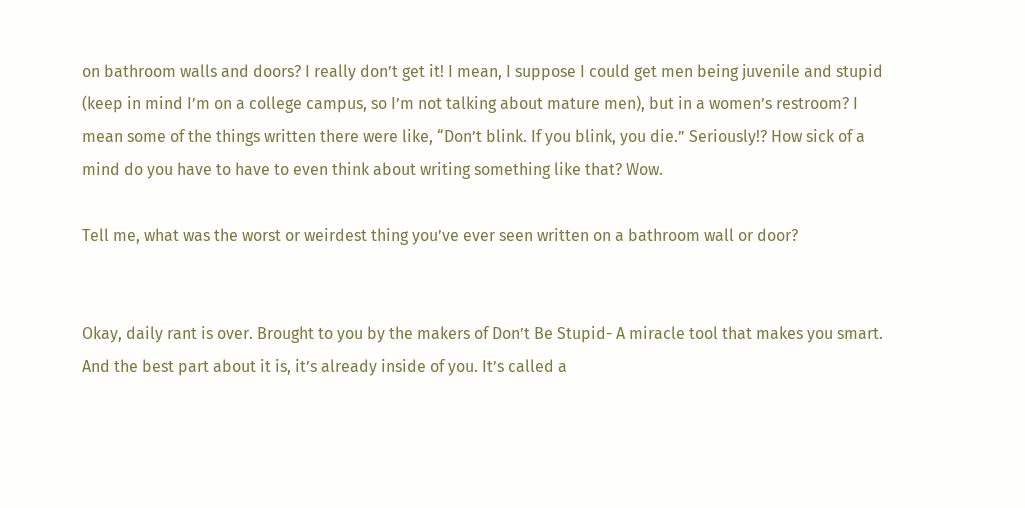on bathroom walls and doors? I really don’t get it! I mean, I suppose I could get men being juvenile and stupid (keep in mind I’m on a college campus, so I’m not talking about mature men), but in a women’s restroom? I mean some of the things written there were like, “Don’t blink. If you blink, you die.” Seriously!? How sick of a mind do you have to have to even think about writing something like that? Wow.

Tell me, what was the worst or weirdest thing you’ve ever seen written on a bathroom wall or door?


Okay, daily rant is over. Brought to you by the makers of Don’t Be Stupid- A miracle tool that makes you smart. And the best part about it is, it’s already inside of you. It’s called a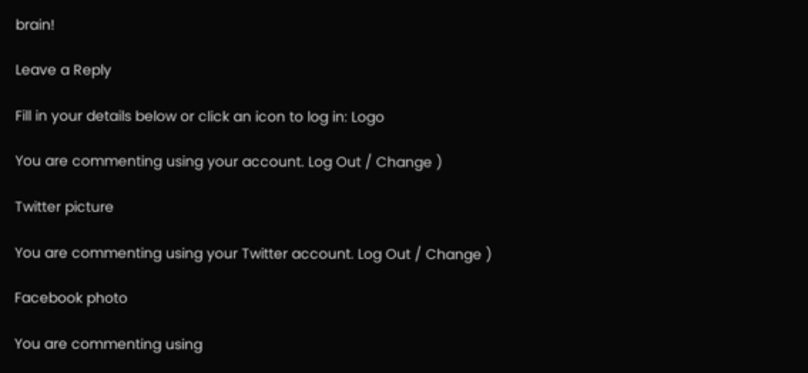brain!

Leave a Reply

Fill in your details below or click an icon to log in: Logo

You are commenting using your account. Log Out / Change )

Twitter picture

You are commenting using your Twitter account. Log Out / Change )

Facebook photo

You are commenting using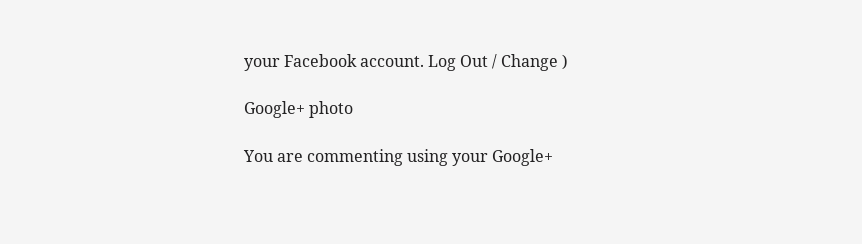your Facebook account. Log Out / Change )

Google+ photo

You are commenting using your Google+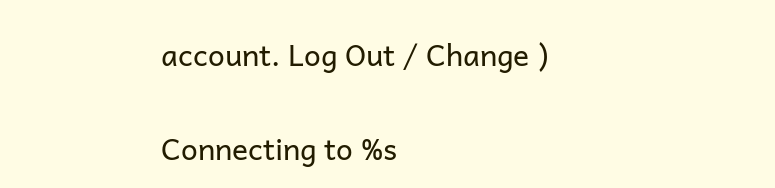account. Log Out / Change )

Connecting to %s